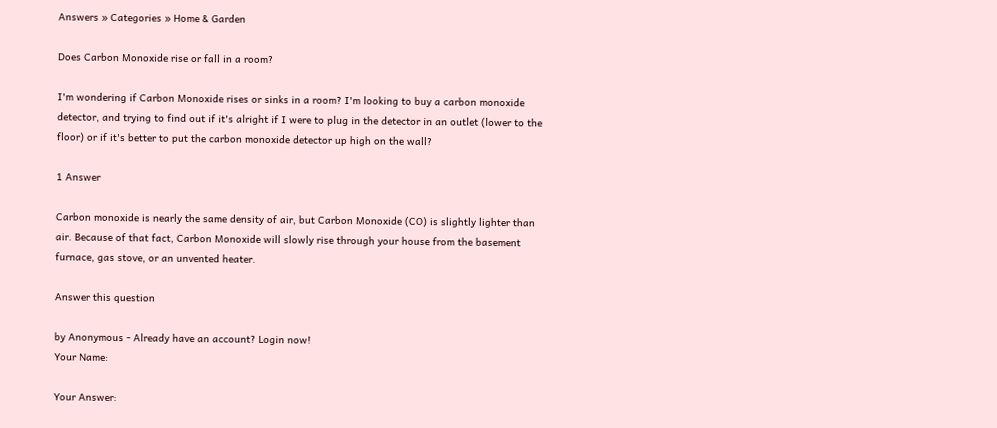Answers » Categories » Home & Garden

Does Carbon Monoxide rise or fall in a room?

I'm wondering if Carbon Monoxide rises or sinks in a room? I'm looking to buy a carbon monoxide detector, and trying to find out if it's alright if I were to plug in the detector in an outlet (lower to the floor) or if it's better to put the carbon monoxide detector up high on the wall?

1 Answer

Carbon monoxide is nearly the same density of air, but Carbon Monoxide (CO) is slightly lighter than air. Because of that fact, Carbon Monoxide will slowly rise through your house from the basement furnace, gas stove, or an unvented heater.

Answer this question

by Anonymous - Already have an account? Login now!
Your Name:

Your Answer: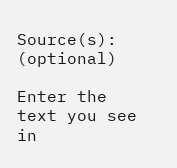Source(s): (optional)

Enter the text you see in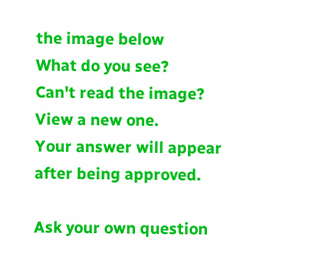the image below
What do you see?
Can't read the image? View a new one.
Your answer will appear after being approved.

Ask your own question